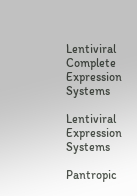Lentiviral Complete Expression Systems

Lentiviral Expression Systems

Pantropic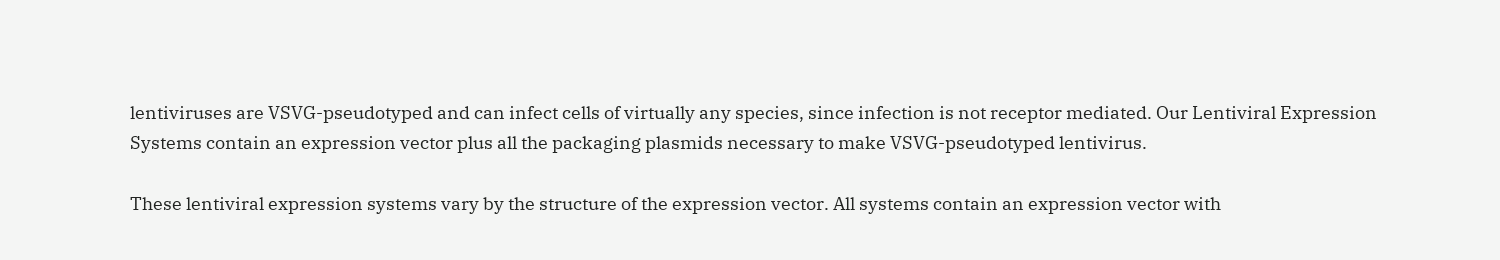lentiviruses are VSVG-pseudotyped and can infect cells of virtually any species, since infection is not receptor mediated. Our Lentiviral Expression Systems contain an expression vector plus all the packaging plasmids necessary to make VSVG-pseudotyped lentivirus.

These lentiviral expression systems vary by the structure of the expression vector. All systems contain an expression vector with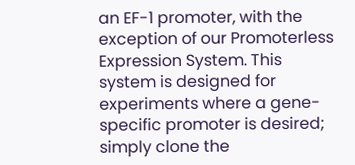an EF-1 promoter, with the exception of our Promoterless Expression System. This system is designed for experiments where a gene-specific promoter is desired; simply clone the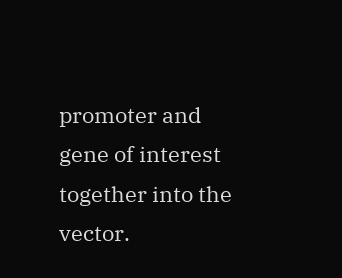promoter and gene of interest together into the vector.